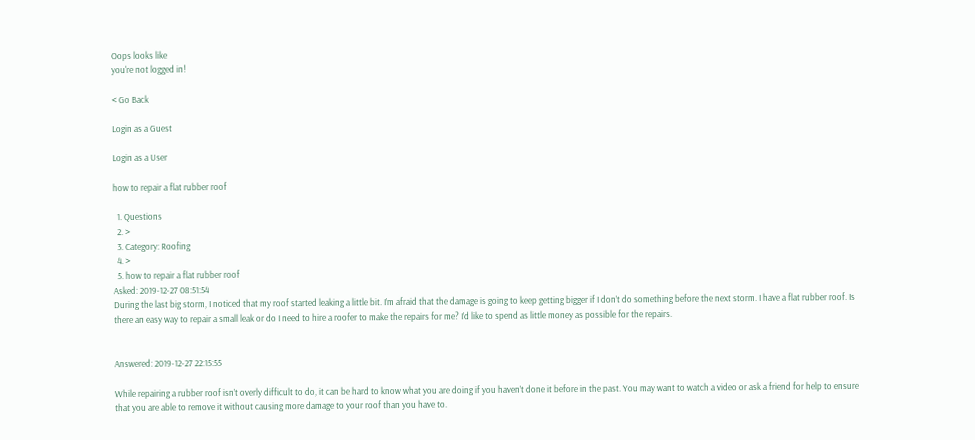Oops looks like
you're not logged in!

< Go Back

Login as a Guest

Login as a User

how to repair a flat rubber roof

  1. Questions
  2. >
  3. Category: Roofing
  4. >
  5. how to repair a flat rubber roof
Asked: 2019-12-27 08:51:54
During the last big storm, I noticed that my roof started leaking a little bit. I’m afraid that the damage is going to keep getting bigger if I don’t do something before the next storm. I have a flat rubber roof. Is there an easy way to repair a small leak or do I need to hire a roofer to make the repairs for me? I’d like to spend as little money as possible for the repairs.


Answered: 2019-12-27 22:15:55

While repairing a rubber roof isn’t overly difficult to do, it can be hard to know what you are doing if you haven’t done it before in the past. You may want to watch a video or ask a friend for help to ensure that you are able to remove it without causing more damage to your roof than you have to.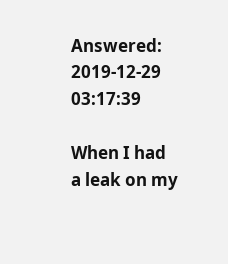Answered: 2019-12-29 03:17:39

When I had a leak on my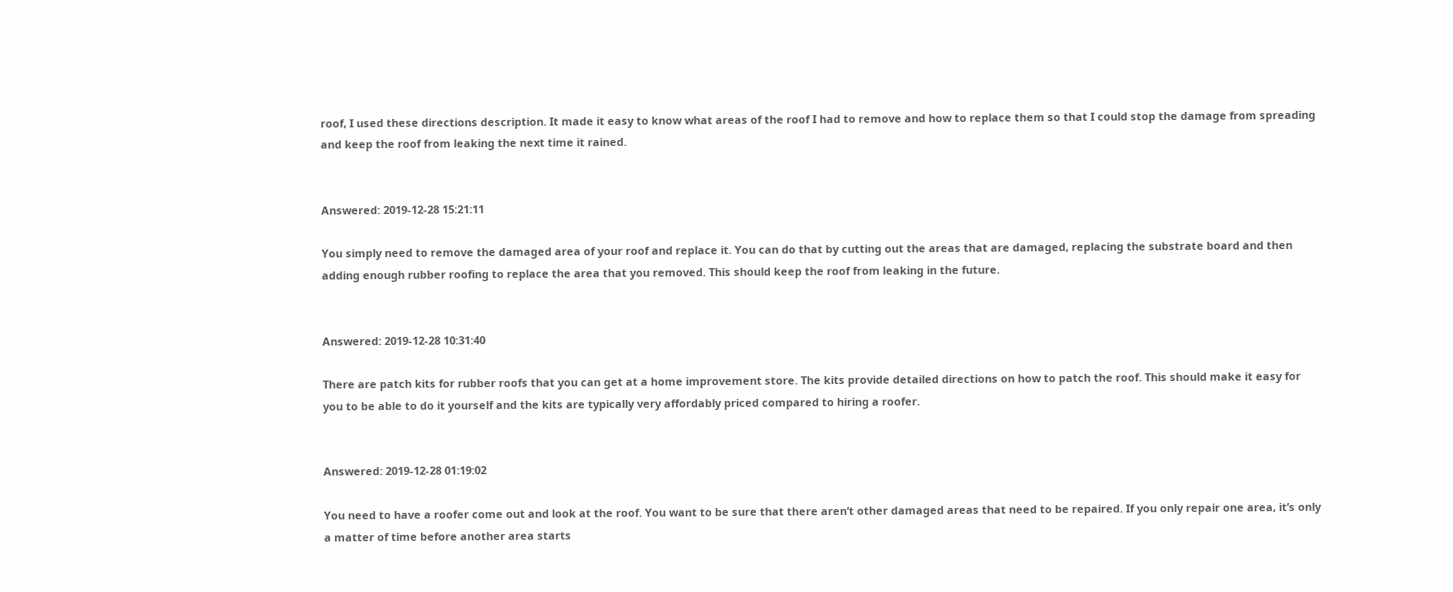roof, I used these directions description. It made it easy to know what areas of the roof I had to remove and how to replace them so that I could stop the damage from spreading and keep the roof from leaking the next time it rained.


Answered: 2019-12-28 15:21:11

You simply need to remove the damaged area of your roof and replace it. You can do that by cutting out the areas that are damaged, replacing the substrate board and then adding enough rubber roofing to replace the area that you removed. This should keep the roof from leaking in the future.


Answered: 2019-12-28 10:31:40

There are patch kits for rubber roofs that you can get at a home improvement store. The kits provide detailed directions on how to patch the roof. This should make it easy for you to be able to do it yourself and the kits are typically very affordably priced compared to hiring a roofer.


Answered: 2019-12-28 01:19:02

You need to have a roofer come out and look at the roof. You want to be sure that there aren’t other damaged areas that need to be repaired. If you only repair one area, it’s only a matter of time before another area starts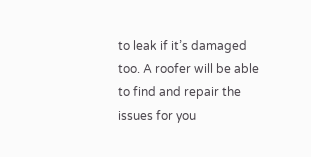to leak if it’s damaged too. A roofer will be able to find and repair the issues for you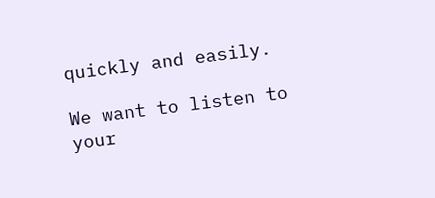quickly and easily.

We want to listen to your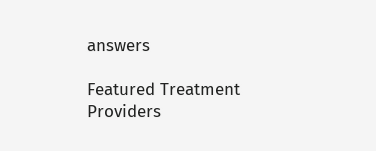answers

Featured Treatment Providers